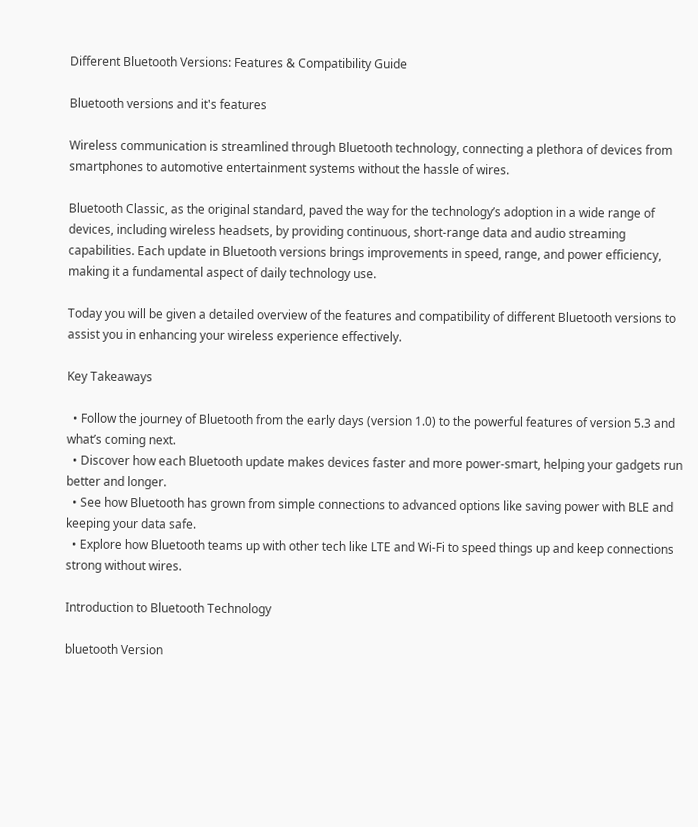Different Bluetooth Versions: Features & Compatibility Guide

Bluetooth versions and it's features

Wireless communication is streamlined through Bluetooth technology, connecting a plethora of devices from smartphones to automotive entertainment systems without the hassle of wires.

Bluetooth Classic, as the original standard, paved the way for the technology’s adoption in a wide range of devices, including wireless headsets, by providing continuous, short-range data and audio streaming capabilities. Each update in Bluetooth versions brings improvements in speed, range, and power efficiency, making it a fundamental aspect of daily technology use.

Today you will be given a detailed overview of the features and compatibility of different Bluetooth versions to assist you in enhancing your wireless experience effectively.

Key Takeaways

  • Follow the journey of Bluetooth from the early days (version 1.0) to the powerful features of version 5.3 and what’s coming next.
  • Discover how each Bluetooth update makes devices faster and more power-smart, helping your gadgets run better and longer.
  • See how Bluetooth has grown from simple connections to advanced options like saving power with BLE and keeping your data safe.
  • Explore how Bluetooth teams up with other tech like LTE and Wi-Fi to speed things up and keep connections strong without wires.

Introduction to Bluetooth Technology

bluetooth Version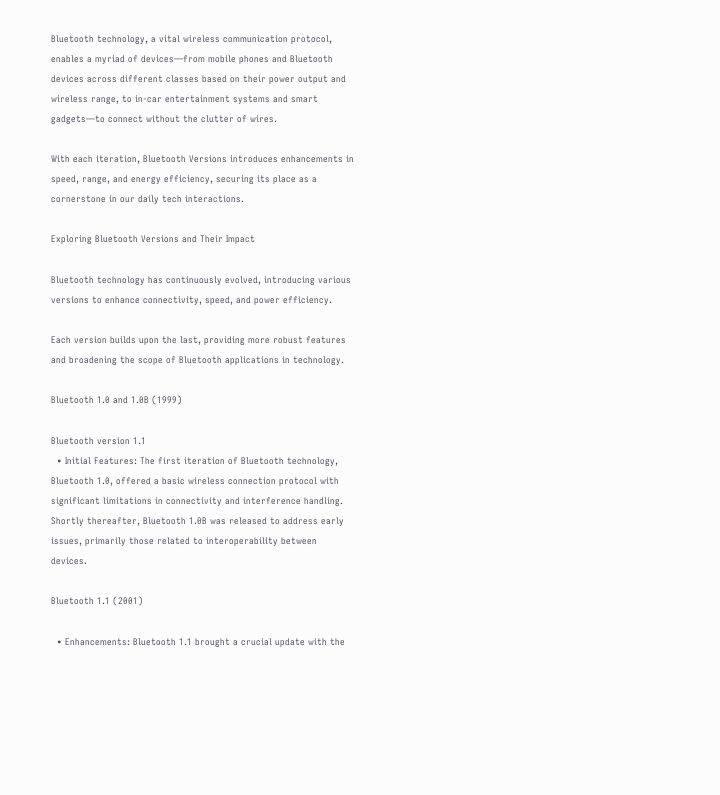Bluetooth technology, a vital wireless communication protocol, enables a myriad of devices—from mobile phones and Bluetooth devices across different classes based on their power output and wireless range, to in-car entertainment systems and smart gadgets—to connect without the clutter of wires.

With each iteration, Bluetooth Versions introduces enhancements in speed, range, and energy efficiency, securing its place as a cornerstone in our daily tech interactions.

Exploring Bluetooth Versions and Their Impact

Bluetooth technology has continuously evolved, introducing various versions to enhance connectivity, speed, and power efficiency.

Each version builds upon the last, providing more robust features and broadening the scope of Bluetooth applications in technology.

Bluetooth 1.0 and 1.0B (1999)

Bluetooth version 1.1
  • Initial Features: The first iteration of Bluetooth technology, Bluetooth 1.0, offered a basic wireless connection protocol with significant limitations in connectivity and interference handling. Shortly thereafter, Bluetooth 1.0B was released to address early issues, primarily those related to interoperability between devices.

Bluetooth 1.1 (2001)

  • Enhancements: Bluetooth 1.1 brought a crucial update with the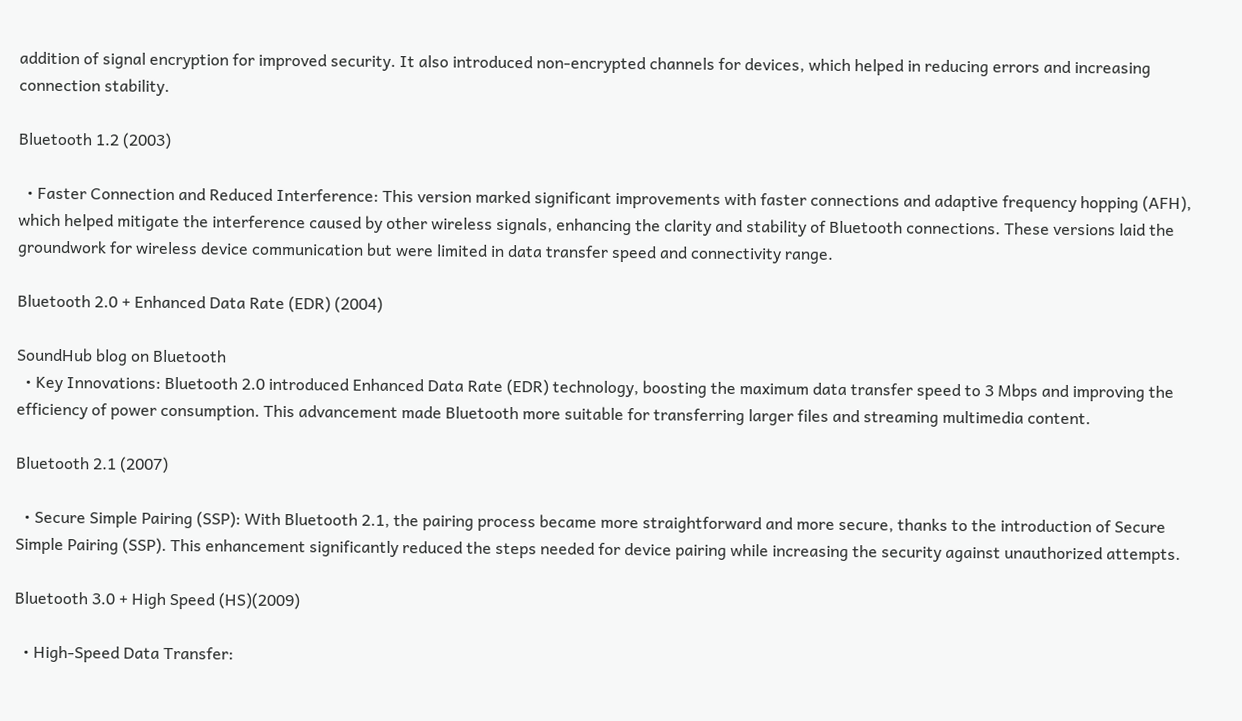addition of signal encryption for improved security. It also introduced non-encrypted channels for devices, which helped in reducing errors and increasing connection stability.

Bluetooth 1.2 (2003)

  • Faster Connection and Reduced Interference: This version marked significant improvements with faster connections and adaptive frequency hopping (AFH), which helped mitigate the interference caused by other wireless signals, enhancing the clarity and stability of Bluetooth connections. These versions laid the groundwork for wireless device communication but were limited in data transfer speed and connectivity range.

Bluetooth 2.0 + Enhanced Data Rate (EDR) (2004)

SoundHub blog on Bluetooth
  • Key Innovations: Bluetooth 2.0 introduced Enhanced Data Rate (EDR) technology, boosting the maximum data transfer speed to 3 Mbps and improving the efficiency of power consumption. This advancement made Bluetooth more suitable for transferring larger files and streaming multimedia content.

Bluetooth 2.1 (2007)

  • Secure Simple Pairing (SSP): With Bluetooth 2.1, the pairing process became more straightforward and more secure, thanks to the introduction of Secure Simple Pairing (SSP). This enhancement significantly reduced the steps needed for device pairing while increasing the security against unauthorized attempts.

Bluetooth 3.0 + High Speed (HS)(2009)

  • High-Speed Data Transfer: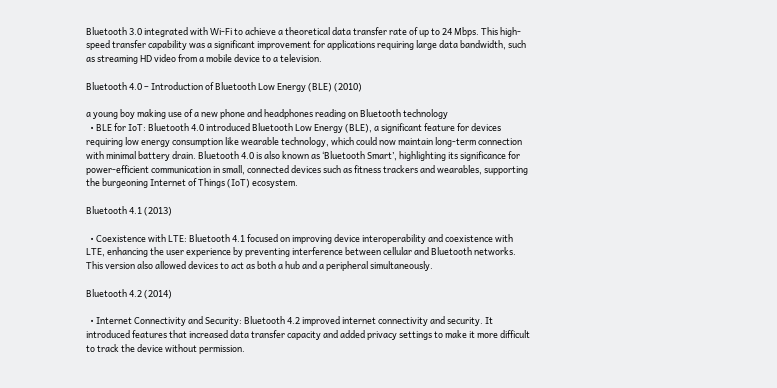Bluetooth 3.0 integrated with Wi-Fi to achieve a theoretical data transfer rate of up to 24 Mbps. This high-speed transfer capability was a significant improvement for applications requiring large data bandwidth, such as streaming HD video from a mobile device to a television.

Bluetooth 4.0 – Introduction of Bluetooth Low Energy (BLE) (2010)

a young boy making use of a new phone and headphones reading on Bluetooth technology
  • BLE for IoT: Bluetooth 4.0 introduced Bluetooth Low Energy (BLE), a significant feature for devices requiring low energy consumption like wearable technology, which could now maintain long-term connection with minimal battery drain. Bluetooth 4.0 is also known as ‘Bluetooth Smart’, highlighting its significance for power-efficient communication in small, connected devices such as fitness trackers and wearables, supporting the burgeoning Internet of Things (IoT) ecosystem.

Bluetooth 4.1 (2013)

  • Coexistence with LTE: Bluetooth 4.1 focused on improving device interoperability and coexistence with LTE, enhancing the user experience by preventing interference between cellular and Bluetooth networks. This version also allowed devices to act as both a hub and a peripheral simultaneously.

Bluetooth 4.2 (2014)

  • Internet Connectivity and Security: Bluetooth 4.2 improved internet connectivity and security. It introduced features that increased data transfer capacity and added privacy settings to make it more difficult to track the device without permission.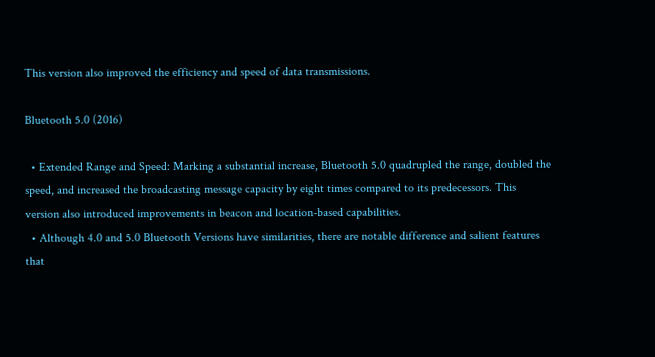This version also improved the efficiency and speed of data transmissions.

Bluetooth 5.0 (2016)

  • Extended Range and Speed: Marking a substantial increase, Bluetooth 5.0 quadrupled the range, doubled the speed, and increased the broadcasting message capacity by eight times compared to its predecessors. This version also introduced improvements in beacon and location-based capabilities.
  • Although 4.0 and 5.0 Bluetooth Versions have similarities, there are notable difference and salient features that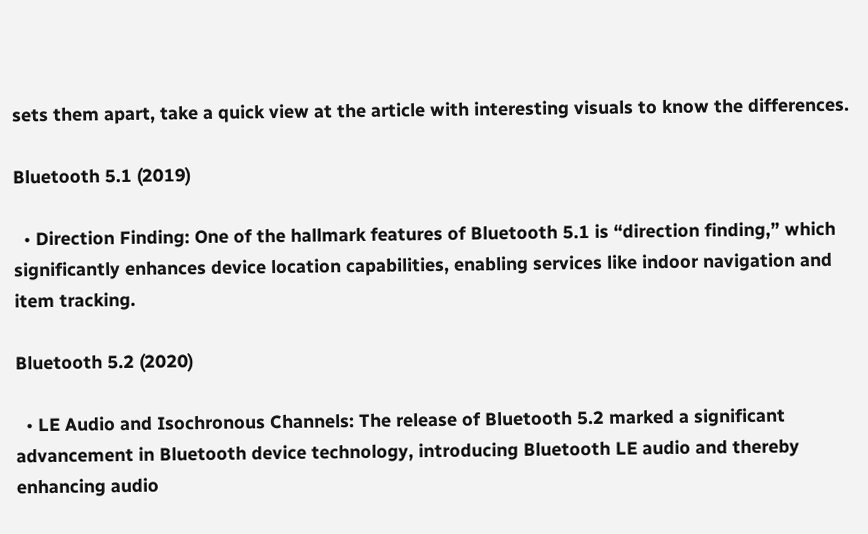sets them apart, take a quick view at the article with interesting visuals to know the differences.

Bluetooth 5.1 (2019)

  • Direction Finding: One of the hallmark features of Bluetooth 5.1 is “direction finding,” which significantly enhances device location capabilities, enabling services like indoor navigation and item tracking.

Bluetooth 5.2 (2020)

  • LE Audio and Isochronous Channels: The release of Bluetooth 5.2 marked a significant advancement in Bluetooth device technology, introducing Bluetooth LE audio and thereby enhancing audio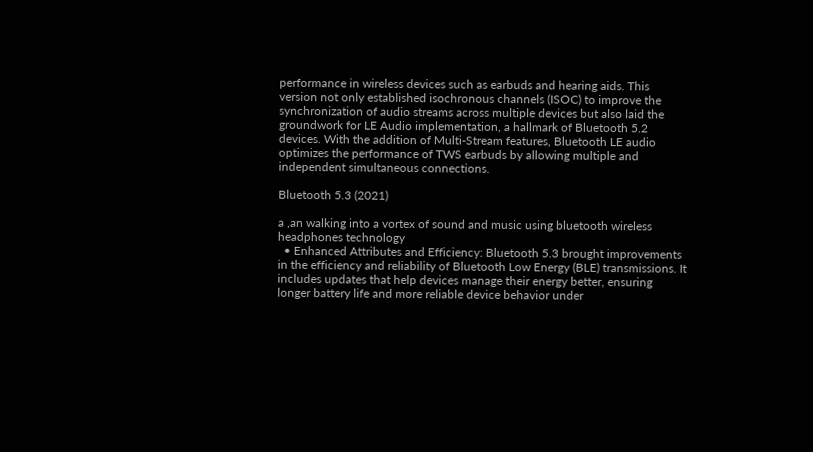performance in wireless devices such as earbuds and hearing aids. This version not only established isochronous channels (ISOC) to improve the synchronization of audio streams across multiple devices but also laid the groundwork for LE Audio implementation, a hallmark of Bluetooth 5.2 devices. With the addition of Multi-Stream features, Bluetooth LE audio optimizes the performance of TWS earbuds by allowing multiple and independent simultaneous connections.

Bluetooth 5.3 (2021)

a ,an walking into a vortex of sound and music using bluetooth wireless headphones technology
  • Enhanced Attributes and Efficiency: Bluetooth 5.3 brought improvements in the efficiency and reliability of Bluetooth Low Energy (BLE) transmissions. It includes updates that help devices manage their energy better, ensuring longer battery life and more reliable device behavior under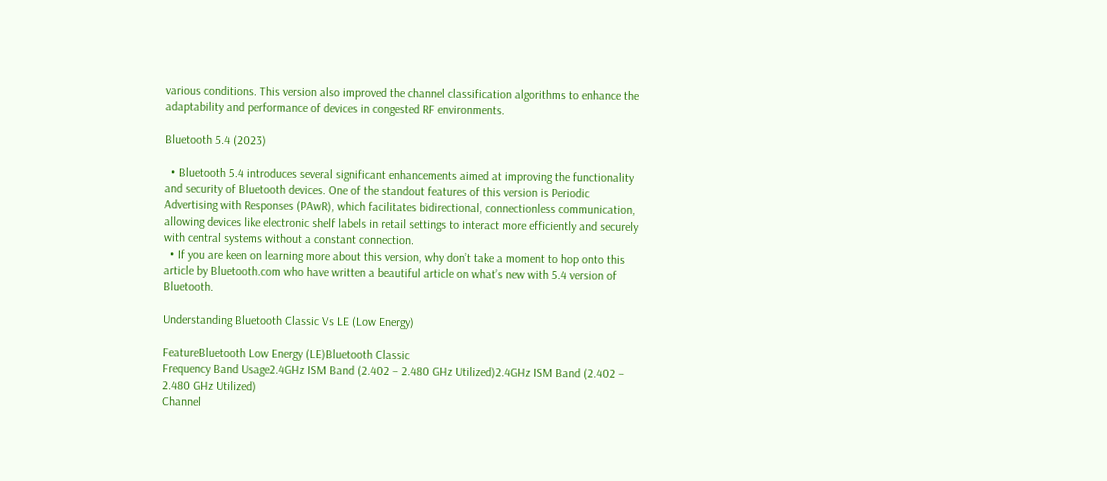various conditions. This version also improved the channel classification algorithms to enhance the adaptability and performance of devices in congested RF environments.

Bluetooth 5.4 (2023)

  • Bluetooth 5.4 introduces several significant enhancements aimed at improving the functionality and security of Bluetooth devices. One of the standout features of this version is Periodic Advertising with Responses (PAwR), which facilitates bidirectional, connectionless communication, allowing devices like electronic shelf labels in retail settings to interact more efficiently and securely with central systems without a constant connection.
  • If you are keen on learning more about this version, why don’t take a moment to hop onto this article by Bluetooth.com who have written a beautiful article on what’s new with 5.4 version of Bluetooth.

Understanding Bluetooth Classic Vs LE (Low Energy)

FeatureBluetooth Low Energy (LE)Bluetooth Classic
Frequency Band Usage2.4GHz ISM Band (2.402 – 2.480 GHz Utilized)2.4GHz ISM Band (2.402 – 2.480 GHz Utilized)
Channel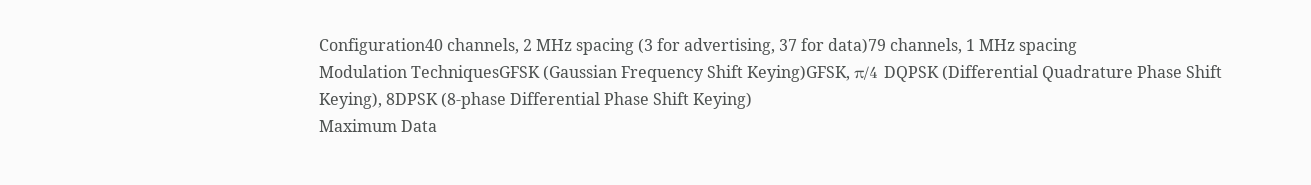Configuration40 channels, 2 MHz spacing (3 for advertising, 37 for data)79 channels, 1 MHz spacing
Modulation TechniquesGFSK (Gaussian Frequency Shift Keying)GFSK, π/4 DQPSK (Differential Quadrature Phase Shift Keying), 8DPSK (8-phase Differential Phase Shift Keying)
Maximum Data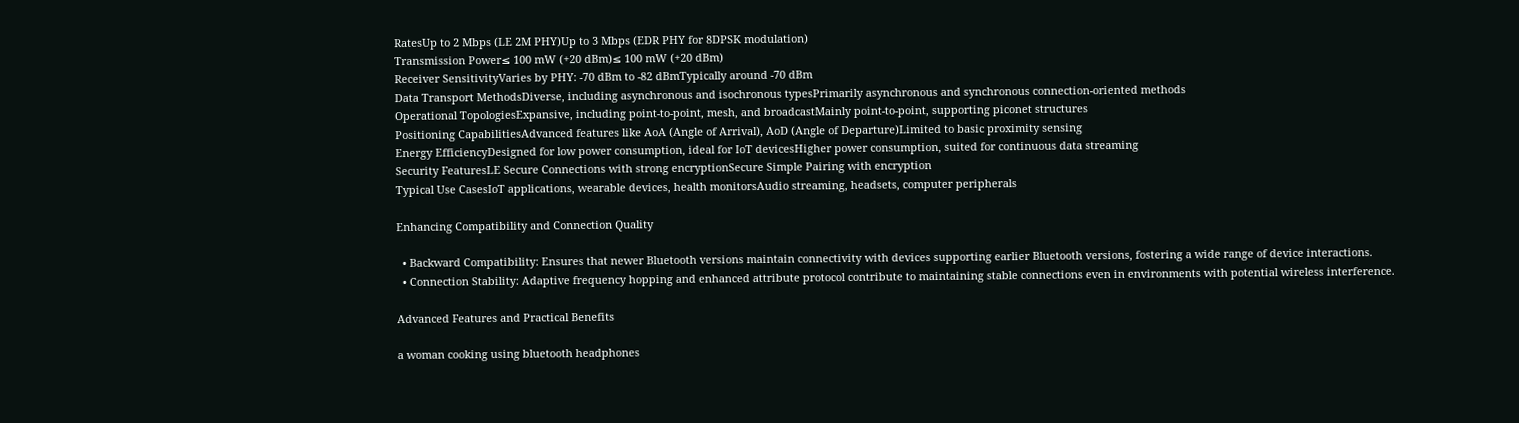RatesUp to 2 Mbps (LE 2M PHY)Up to 3 Mbps (EDR PHY for 8DPSK modulation)
Transmission Power≤ 100 mW (+20 dBm)≤ 100 mW (+20 dBm)
Receiver SensitivityVaries by PHY: -70 dBm to -82 dBmTypically around -70 dBm
Data Transport MethodsDiverse, including asynchronous and isochronous typesPrimarily asynchronous and synchronous connection-oriented methods
Operational TopologiesExpansive, including point-to-point, mesh, and broadcastMainly point-to-point, supporting piconet structures
Positioning CapabilitiesAdvanced features like AoA (Angle of Arrival), AoD (Angle of Departure)Limited to basic proximity sensing
Energy EfficiencyDesigned for low power consumption, ideal for IoT devicesHigher power consumption, suited for continuous data streaming
Security FeaturesLE Secure Connections with strong encryptionSecure Simple Pairing with encryption
Typical Use CasesIoT applications, wearable devices, health monitorsAudio streaming, headsets, computer peripherals

Enhancing Compatibility and Connection Quality

  • Backward Compatibility: Ensures that newer Bluetooth versions maintain connectivity with devices supporting earlier Bluetooth versions, fostering a wide range of device interactions.
  • Connection Stability: Adaptive frequency hopping and enhanced attribute protocol contribute to maintaining stable connections even in environments with potential wireless interference.

Advanced Features and Practical Benefits

a woman cooking using bluetooth headphones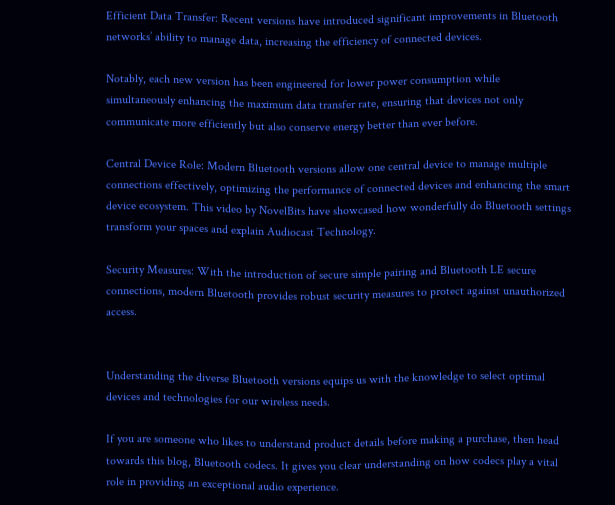Efficient Data Transfer: Recent versions have introduced significant improvements in Bluetooth networks’ ability to manage data, increasing the efficiency of connected devices.

Notably, each new version has been engineered for lower power consumption while simultaneously enhancing the maximum data transfer rate, ensuring that devices not only communicate more efficiently but also conserve energy better than ever before.

Central Device Role: Modern Bluetooth versions allow one central device to manage multiple connections effectively, optimizing the performance of connected devices and enhancing the smart device ecosystem. This video by NovelBits have showcased how wonderfully do Bluetooth settings transform your spaces and explain Audiocast Technology.

Security Measures: With the introduction of secure simple pairing and Bluetooth LE secure connections, modern Bluetooth provides robust security measures to protect against unauthorized access.


Understanding the diverse Bluetooth versions equips us with the knowledge to select optimal devices and technologies for our wireless needs.

If you are someone who likes to understand product details before making a purchase, then head towards this blog, Bluetooth codecs. It gives you clear understanding on how codecs play a vital role in providing an exceptional audio experience.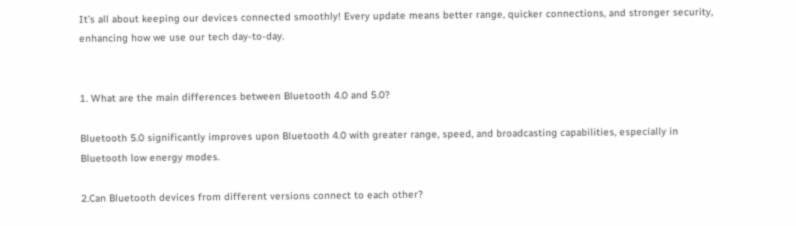It’s all about keeping our devices connected smoothly! Every update means better range, quicker connections, and stronger security, enhancing how we use our tech day-to-day.


1. What are the main differences between Bluetooth 4.0 and 5.0?

Bluetooth 5.0 significantly improves upon Bluetooth 4.0 with greater range, speed, and broadcasting capabilities, especially in Bluetooth low energy modes.

2.Can Bluetooth devices from different versions connect to each other?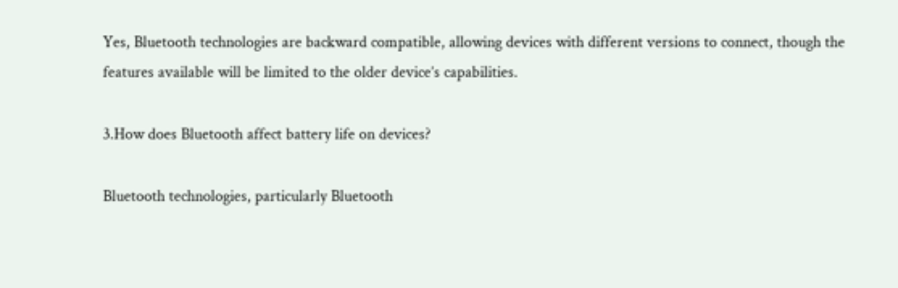Yes, Bluetooth technologies are backward compatible, allowing devices with different versions to connect, though the features available will be limited to the older device’s capabilities.

3.How does Bluetooth affect battery life on devices?

Bluetooth technologies, particularly Bluetooth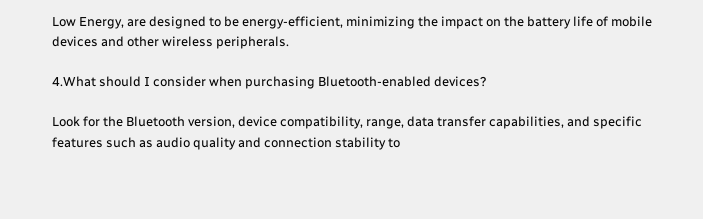Low Energy, are designed to be energy-efficient, minimizing the impact on the battery life of mobile devices and other wireless peripherals.

4.What should I consider when purchasing Bluetooth-enabled devices?

Look for the Bluetooth version, device compatibility, range, data transfer capabilities, and specific features such as audio quality and connection stability to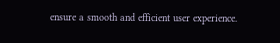ensure a smooth and efficient user experience.